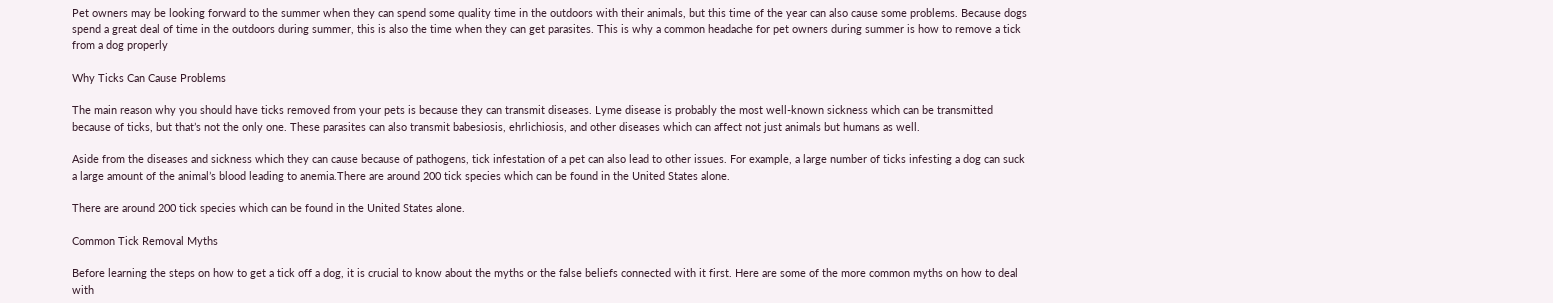Pet owners may be looking forward to the summer when they can spend some quality time in the outdoors with their animals, but this time of the year can also cause some problems. Because dogs spend a great deal of time in the outdoors during summer, this is also the time when they can get parasites. This is why a common headache for pet owners during summer is how to remove a tick from a dog properly

Why Ticks Can Cause Problems

The main reason why you should have ticks removed from your pets is because they can transmit diseases. Lyme disease is probably the most well-known sickness which can be transmitted because of ticks, but that’s not the only one. These parasites can also transmit babesiosis, ehrlichiosis, and other diseases which can affect not just animals but humans as well.

Aside from the diseases and sickness which they can cause because of pathogens, tick infestation of a pet can also lead to other issues. For example, a large number of ticks infesting a dog can suck a large amount of the animal’s blood leading to anemia.There are around 200 tick species which can be found in the United States alone.

There are around 200 tick species which can be found in the United States alone.

Common Tick Removal Myths

Before learning the steps on how to get a tick off a dog, it is crucial to know about the myths or the false beliefs connected with it first. Here are some of the more common myths on how to deal with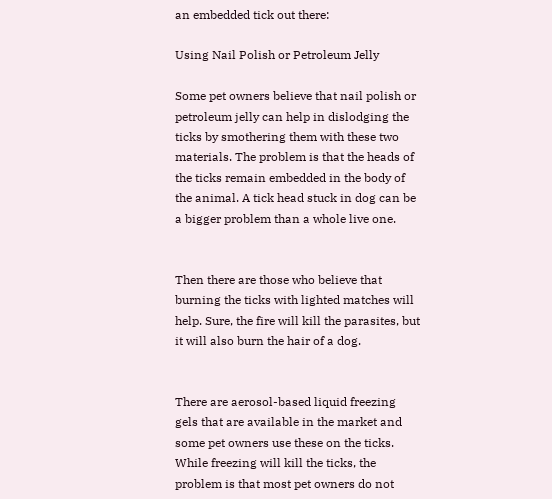an embedded tick out there:

Using Nail Polish or Petroleum Jelly

Some pet owners believe that nail polish or petroleum jelly can help in dislodging the ticks by smothering them with these two materials. The problem is that the heads of the ticks remain embedded in the body of the animal. A tick head stuck in dog can be a bigger problem than a whole live one.


Then there are those who believe that burning the ticks with lighted matches will help. Sure, the fire will kill the parasites, but it will also burn the hair of a dog.


There are aerosol-based liquid freezing gels that are available in the market and some pet owners use these on the ticks. While freezing will kill the ticks, the problem is that most pet owners do not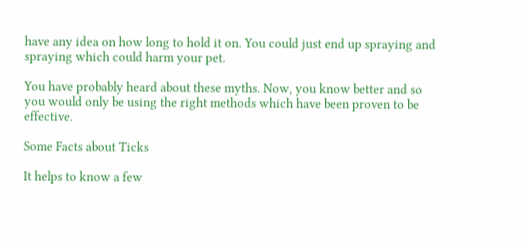have any idea on how long to hold it on. You could just end up spraying and spraying which could harm your pet.

You have probably heard about these myths. Now, you know better and so you would only be using the right methods which have been proven to be effective.

Some Facts about Ticks

It helps to know a few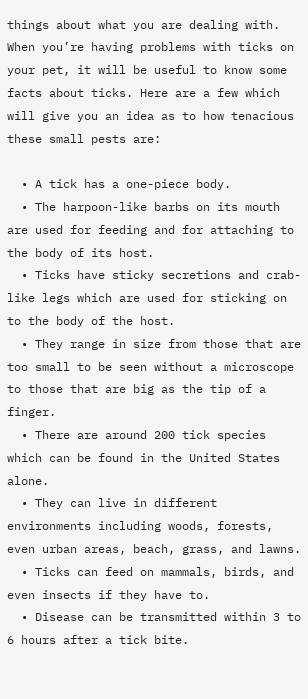things about what you are dealing with. When you’re having problems with ticks on your pet, it will be useful to know some facts about ticks. Here are a few which will give you an idea as to how tenacious these small pests are:

  • A tick has a one-piece body.
  • The harpoon-like barbs on its mouth are used for feeding and for attaching to the body of its host.
  • Ticks have sticky secretions and crab-like legs which are used for sticking on to the body of the host.
  • They range in size from those that are too small to be seen without a microscope to those that are big as the tip of a finger.
  • There are around 200 tick species which can be found in the United States alone.
  • They can live in different environments including woods, forests, even urban areas, beach, grass, and lawns.
  • Ticks can feed on mammals, birds, and even insects if they have to.
  • Disease can be transmitted within 3 to 6 hours after a tick bite.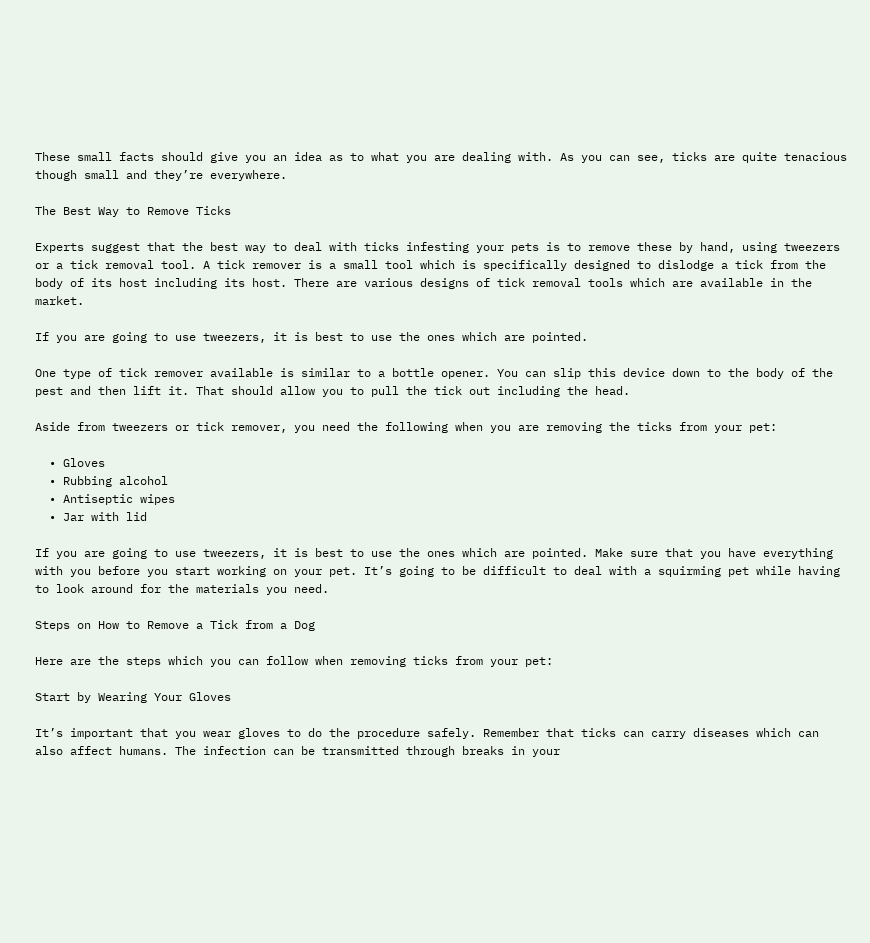These small facts should give you an idea as to what you are dealing with. As you can see, ticks are quite tenacious though small and they’re everywhere.

The Best Way to Remove Ticks

Experts suggest that the best way to deal with ticks infesting your pets is to remove these by hand, using tweezers or a tick removal tool. A tick remover is a small tool which is specifically designed to dislodge a tick from the body of its host including its host. There are various designs of tick removal tools which are available in the market.

If you are going to use tweezers, it is best to use the ones which are pointed.

One type of tick remover available is similar to a bottle opener. You can slip this device down to the body of the pest and then lift it. That should allow you to pull the tick out including the head.

Aside from tweezers or tick remover, you need the following when you are removing the ticks from your pet:

  • Gloves
  • Rubbing alcohol
  • Antiseptic wipes
  • Jar with lid

If you are going to use tweezers, it is best to use the ones which are pointed. Make sure that you have everything with you before you start working on your pet. It’s going to be difficult to deal with a squirming pet while having to look around for the materials you need.

Steps on How to Remove a Tick from a Dog

Here are the steps which you can follow when removing ticks from your pet:

Start by Wearing Your Gloves

It’s important that you wear gloves to do the procedure safely. Remember that ticks can carry diseases which can also affect humans. The infection can be transmitted through breaks in your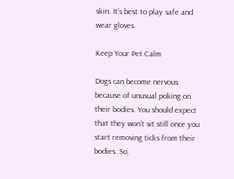skin. It’s best to play safe and wear gloves.

Keep Your Pet Calm

Dogs can become nervous because of unusual poking on their bodies. You should expect that they won’t sit still once you start removing ticks from their bodies. So,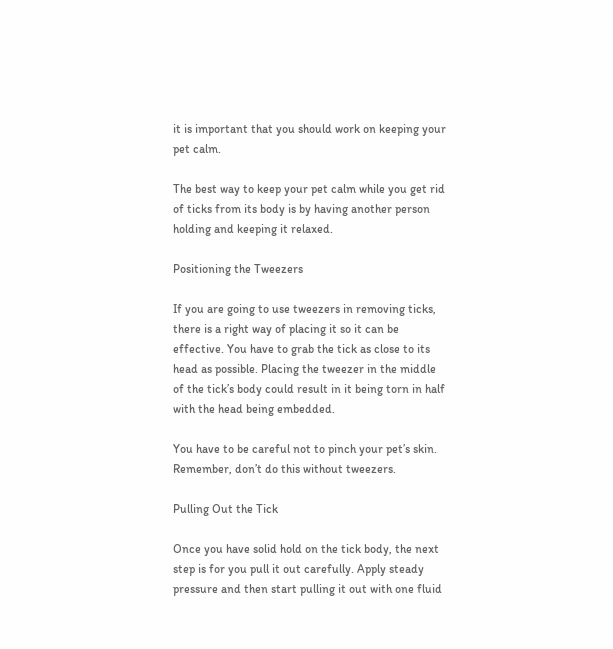it is important that you should work on keeping your pet calm.

The best way to keep your pet calm while you get rid of ticks from its body is by having another person holding and keeping it relaxed.

Positioning the Tweezers

If you are going to use tweezers in removing ticks, there is a right way of placing it so it can be effective. You have to grab the tick as close to its head as possible. Placing the tweezer in the middle of the tick’s body could result in it being torn in half with the head being embedded.

You have to be careful not to pinch your pet’s skin. Remember, don’t do this without tweezers.

Pulling Out the Tick

Once you have solid hold on the tick body, the next step is for you pull it out carefully. Apply steady pressure and then start pulling it out with one fluid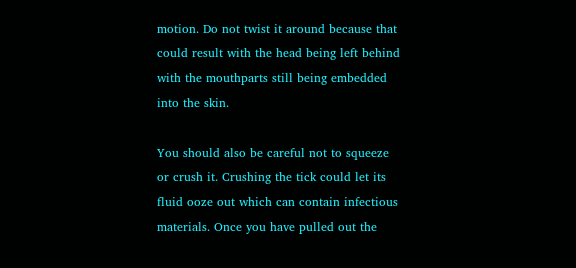motion. Do not twist it around because that could result with the head being left behind with the mouthparts still being embedded into the skin.

You should also be careful not to squeeze or crush it. Crushing the tick could let its fluid ooze out which can contain infectious materials. Once you have pulled out the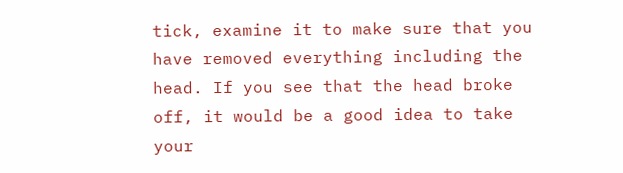tick, examine it to make sure that you have removed everything including the head. If you see that the head broke off, it would be a good idea to take your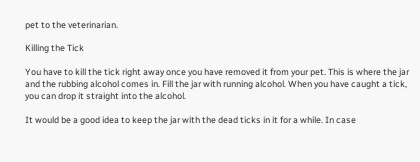pet to the veterinarian.

Killing the Tick

You have to kill the tick right away once you have removed it from your pet. This is where the jar and the rubbing alcohol comes in. Fill the jar with running alcohol. When you have caught a tick, you can drop it straight into the alcohol.

It would be a good idea to keep the jar with the dead ticks in it for a while. In case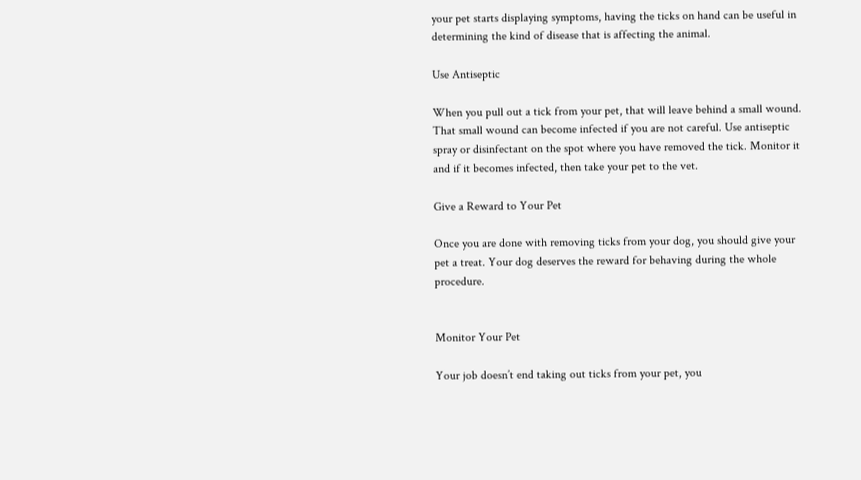your pet starts displaying symptoms, having the ticks on hand can be useful in determining the kind of disease that is affecting the animal.

Use Antiseptic

When you pull out a tick from your pet, that will leave behind a small wound. That small wound can become infected if you are not careful. Use antiseptic spray or disinfectant on the spot where you have removed the tick. Monitor it and if it becomes infected, then take your pet to the vet.

Give a Reward to Your Pet

Once you are done with removing ticks from your dog, you should give your pet a treat. Your dog deserves the reward for behaving during the whole procedure.


Monitor Your Pet

Your job doesn’t end taking out ticks from your pet, you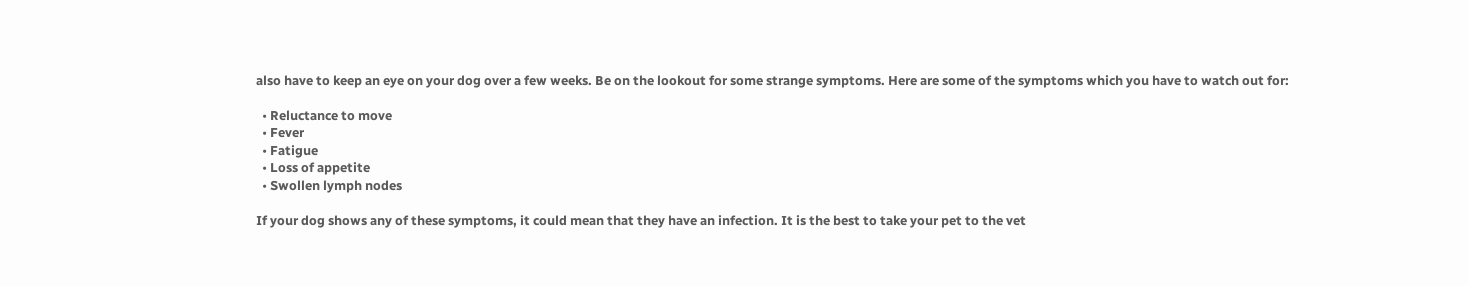also have to keep an eye on your dog over a few weeks. Be on the lookout for some strange symptoms. Here are some of the symptoms which you have to watch out for:

  • Reluctance to move
  • Fever
  • Fatigue
  • Loss of appetite
  • Swollen lymph nodes

If your dog shows any of these symptoms, it could mean that they have an infection. It is the best to take your pet to the vet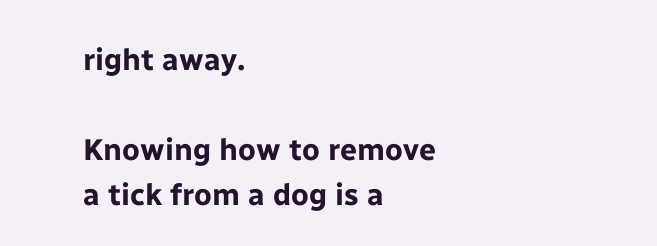right away.

Knowing how to remove a tick from a dog is a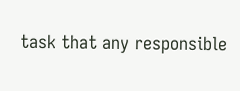task that any responsible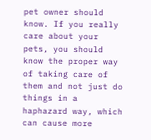pet owner should know. If you really care about your pets, you should know the proper way of taking care of them and not just do things in a haphazard way, which can cause more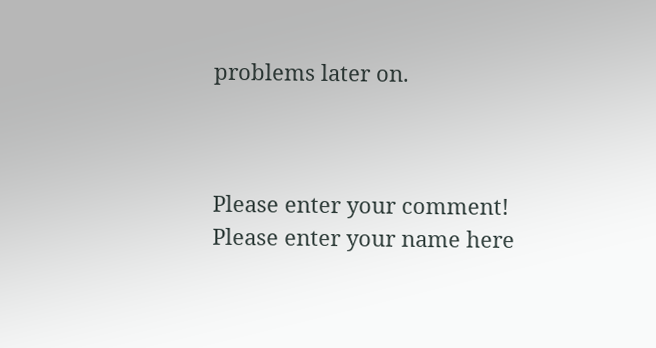problems later on.



Please enter your comment!
Please enter your name here